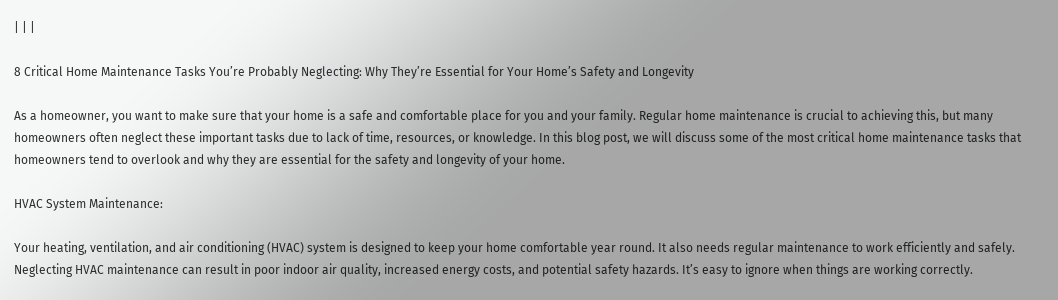| | |

8 Critical Home Maintenance Tasks You’re Probably Neglecting: Why They’re Essential for Your Home’s Safety and Longevity

As a homeowner, you want to make sure that your home is a safe and comfortable place for you and your family. Regular home maintenance is crucial to achieving this, but many homeowners often neglect these important tasks due to lack of time, resources, or knowledge. In this blog post, we will discuss some of the most critical home maintenance tasks that homeowners tend to overlook and why they are essential for the safety and longevity of your home.

HVAC System Maintenance:

Your heating, ventilation, and air conditioning (HVAC) system is designed to keep your home comfortable year round. It also needs regular maintenance to work efficiently and safely. Neglecting HVAC maintenance can result in poor indoor air quality, increased energy costs, and potential safety hazards. It’s easy to ignore when things are working correctly.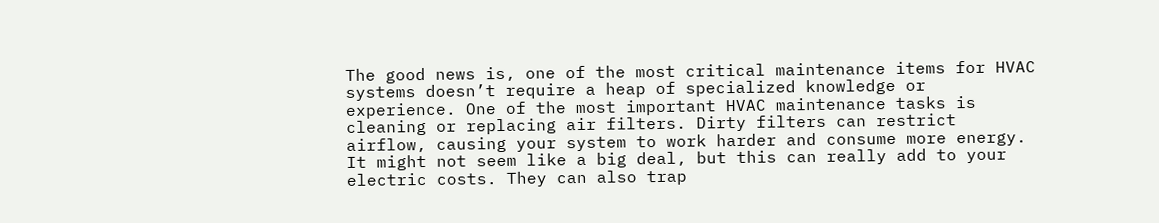The good news is, one of the most critical maintenance items for HVAC systems doesn’t require a heap of specialized knowledge or experience. One of the most important HVAC maintenance tasks is cleaning or replacing air filters. Dirty filters can restrict airflow, causing your system to work harder and consume more energy. It might not seem like a big deal, but this can really add to your electric costs. They can also trap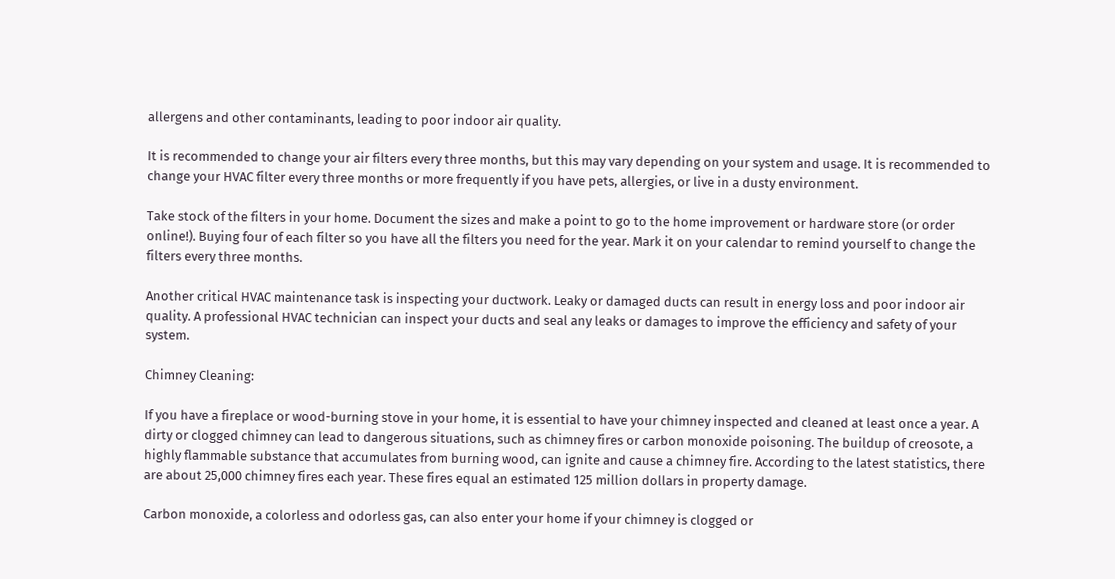allergens and other contaminants, leading to poor indoor air quality.

It is recommended to change your air filters every three months, but this may vary depending on your system and usage. It is recommended to change your HVAC filter every three months or more frequently if you have pets, allergies, or live in a dusty environment.

Take stock of the filters in your home. Document the sizes and make a point to go to the home improvement or hardware store (or order online!). Buying four of each filter so you have all the filters you need for the year. Mark it on your calendar to remind yourself to change the filters every three months.

Another critical HVAC maintenance task is inspecting your ductwork. Leaky or damaged ducts can result in energy loss and poor indoor air quality. A professional HVAC technician can inspect your ducts and seal any leaks or damages to improve the efficiency and safety of your system.

Chimney Cleaning:

If you have a fireplace or wood-burning stove in your home, it is essential to have your chimney inspected and cleaned at least once a year. A dirty or clogged chimney can lead to dangerous situations, such as chimney fires or carbon monoxide poisoning. The buildup of creosote, a highly flammable substance that accumulates from burning wood, can ignite and cause a chimney fire. According to the latest statistics, there are about 25,000 chimney fires each year. These fires equal an estimated 125 million dollars in property damage.

Carbon monoxide, a colorless and odorless gas, can also enter your home if your chimney is clogged or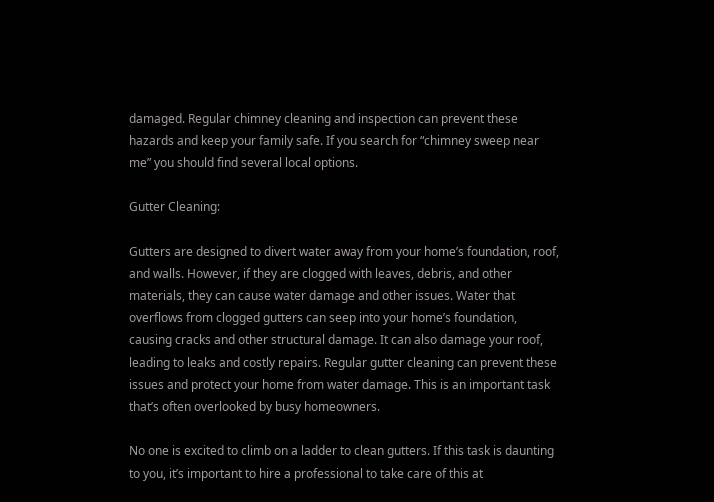damaged. Regular chimney cleaning and inspection can prevent these hazards and keep your family safe. If you search for “chimney sweep near me” you should find several local options.

Gutter Cleaning:

Gutters are designed to divert water away from your home’s foundation, roof, and walls. However, if they are clogged with leaves, debris, and other materials, they can cause water damage and other issues. Water that overflows from clogged gutters can seep into your home’s foundation, causing cracks and other structural damage. It can also damage your roof, leading to leaks and costly repairs. Regular gutter cleaning can prevent these issues and protect your home from water damage. This is an important task that’s often overlooked by busy homeowners.

No one is excited to climb on a ladder to clean gutters. If this task is daunting to you, it’s important to hire a professional to take care of this at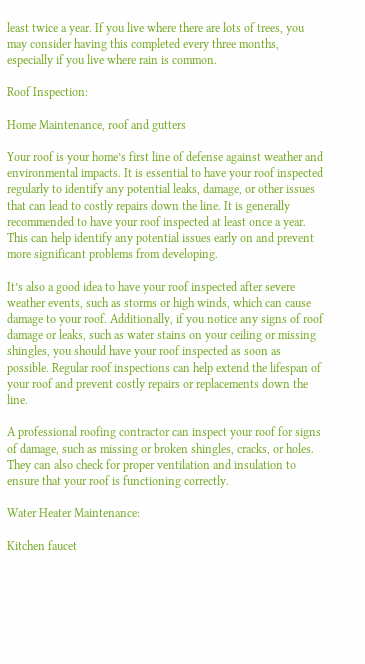least twice a year. If you live where there are lots of trees, you may consider having this completed every three months, especially if you live where rain is common.

Roof Inspection:

Home Maintenance, roof and gutters

Your roof is your home’s first line of defense against weather and environmental impacts. It is essential to have your roof inspected regularly to identify any potential leaks, damage, or other issues that can lead to costly repairs down the line. It is generally recommended to have your roof inspected at least once a year. This can help identify any potential issues early on and prevent more significant problems from developing.

It’s also a good idea to have your roof inspected after severe weather events, such as storms or high winds, which can cause damage to your roof. Additionally, if you notice any signs of roof damage or leaks, such as water stains on your ceiling or missing shingles, you should have your roof inspected as soon as possible. Regular roof inspections can help extend the lifespan of your roof and prevent costly repairs or replacements down the line.

A professional roofing contractor can inspect your roof for signs of damage, such as missing or broken shingles, cracks, or holes. They can also check for proper ventilation and insulation to ensure that your roof is functioning correctly.

Water Heater Maintenance:

Kitchen faucet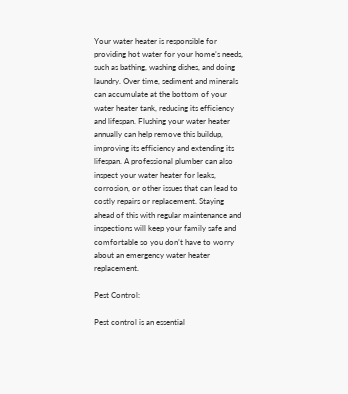Your water heater is responsible for providing hot water for your home’s needs, such as bathing, washing dishes, and doing laundry. Over time, sediment and minerals can accumulate at the bottom of your water heater tank, reducing its efficiency and lifespan. Flushing your water heater annually can help remove this buildup, improving its efficiency and extending its lifespan. A professional plumber can also inspect your water heater for leaks, corrosion, or other issues that can lead to costly repairs or replacement. Staying ahead of this with regular maintenance and inspections will keep your family safe and comfortable so you don’t have to worry about an emergency water heater replacement.

Pest Control:

Pest control is an essential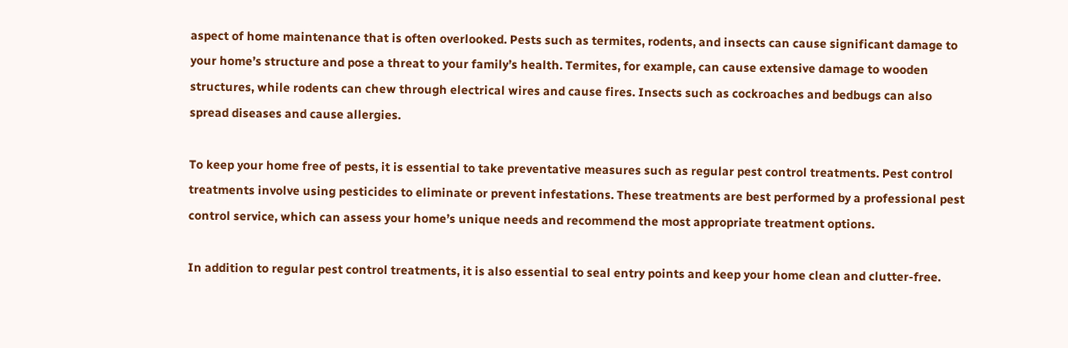aspect of home maintenance that is often overlooked. Pests such as termites, rodents, and insects can cause significant damage to your home’s structure and pose a threat to your family’s health. Termites, for example, can cause extensive damage to wooden structures, while rodents can chew through electrical wires and cause fires. Insects such as cockroaches and bedbugs can also spread diseases and cause allergies.

To keep your home free of pests, it is essential to take preventative measures such as regular pest control treatments. Pest control treatments involve using pesticides to eliminate or prevent infestations. These treatments are best performed by a professional pest control service, which can assess your home’s unique needs and recommend the most appropriate treatment options.

In addition to regular pest control treatments, it is also essential to seal entry points and keep your home clean and clutter-free.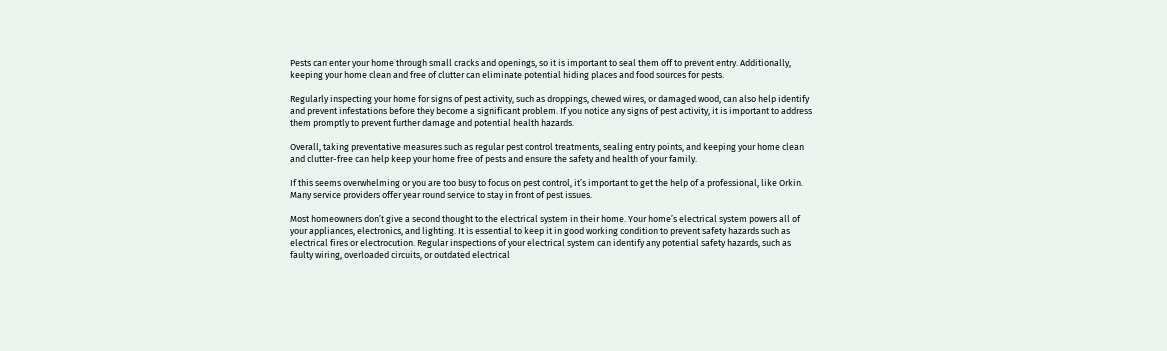Pests can enter your home through small cracks and openings, so it is important to seal them off to prevent entry. Additionally, keeping your home clean and free of clutter can eliminate potential hiding places and food sources for pests.

Regularly inspecting your home for signs of pest activity, such as droppings, chewed wires, or damaged wood, can also help identify and prevent infestations before they become a significant problem. If you notice any signs of pest activity, it is important to address them promptly to prevent further damage and potential health hazards.

Overall, taking preventative measures such as regular pest control treatments, sealing entry points, and keeping your home clean and clutter-free can help keep your home free of pests and ensure the safety and health of your family.

If this seems overwhelming or you are too busy to focus on pest control, it’s important to get the help of a professional, like Orkin. Many service providers offer year round service to stay in front of pest issues.

Most homeowners don’t give a second thought to the electrical system in their home. Your home’s electrical system powers all of your appliances, electronics, and lighting. It is essential to keep it in good working condition to prevent safety hazards such as electrical fires or electrocution. Regular inspections of your electrical system can identify any potential safety hazards, such as faulty wiring, overloaded circuits, or outdated electrical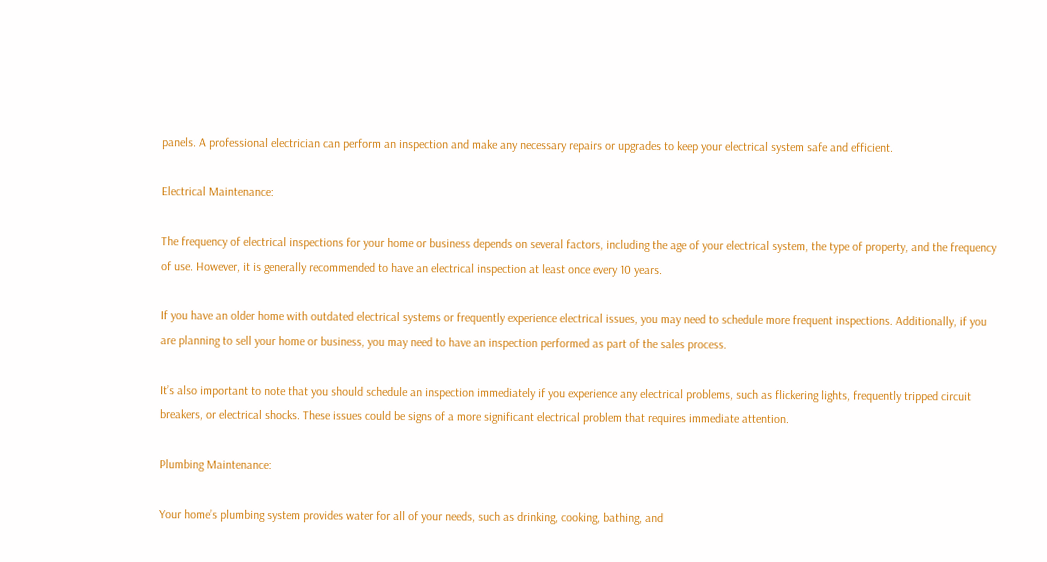panels. A professional electrician can perform an inspection and make any necessary repairs or upgrades to keep your electrical system safe and efficient.

Electrical Maintenance:

The frequency of electrical inspections for your home or business depends on several factors, including the age of your electrical system, the type of property, and the frequency of use. However, it is generally recommended to have an electrical inspection at least once every 10 years.

If you have an older home with outdated electrical systems or frequently experience electrical issues, you may need to schedule more frequent inspections. Additionally, if you are planning to sell your home or business, you may need to have an inspection performed as part of the sales process.

It’s also important to note that you should schedule an inspection immediately if you experience any electrical problems, such as flickering lights, frequently tripped circuit breakers, or electrical shocks. These issues could be signs of a more significant electrical problem that requires immediate attention.

Plumbing Maintenance:

Your home’s plumbing system provides water for all of your needs, such as drinking, cooking, bathing, and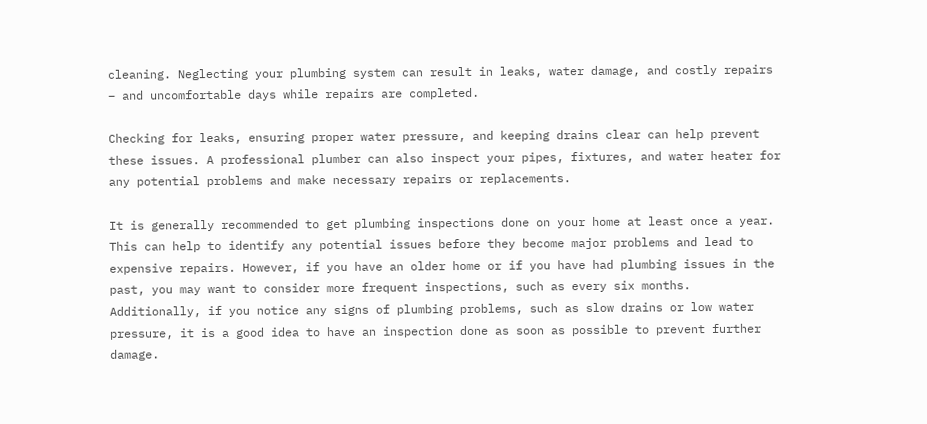cleaning. Neglecting your plumbing system can result in leaks, water damage, and costly repairs – and uncomfortable days while repairs are completed.

Checking for leaks, ensuring proper water pressure, and keeping drains clear can help prevent these issues. A professional plumber can also inspect your pipes, fixtures, and water heater for any potential problems and make necessary repairs or replacements.

It is generally recommended to get plumbing inspections done on your home at least once a year. This can help to identify any potential issues before they become major problems and lead to expensive repairs. However, if you have an older home or if you have had plumbing issues in the past, you may want to consider more frequent inspections, such as every six months. Additionally, if you notice any signs of plumbing problems, such as slow drains or low water pressure, it is a good idea to have an inspection done as soon as possible to prevent further damage.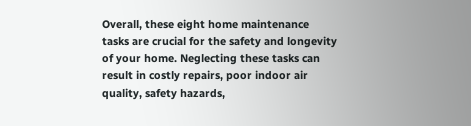Overall, these eight home maintenance tasks are crucial for the safety and longevity of your home. Neglecting these tasks can result in costly repairs, poor indoor air quality, safety hazards,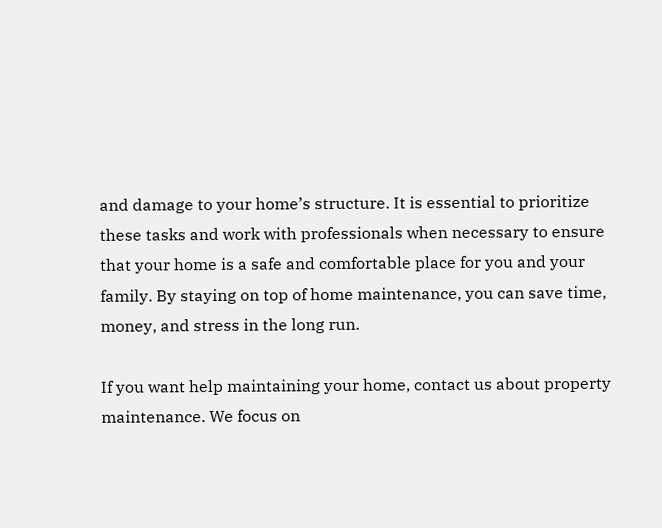and damage to your home’s structure. It is essential to prioritize these tasks and work with professionals when necessary to ensure that your home is a safe and comfortable place for you and your family. By staying on top of home maintenance, you can save time, money, and stress in the long run.

If you want help maintaining your home, contact us about property maintenance. We focus on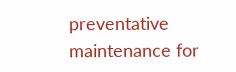preventative maintenance for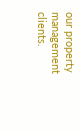our property management clients.